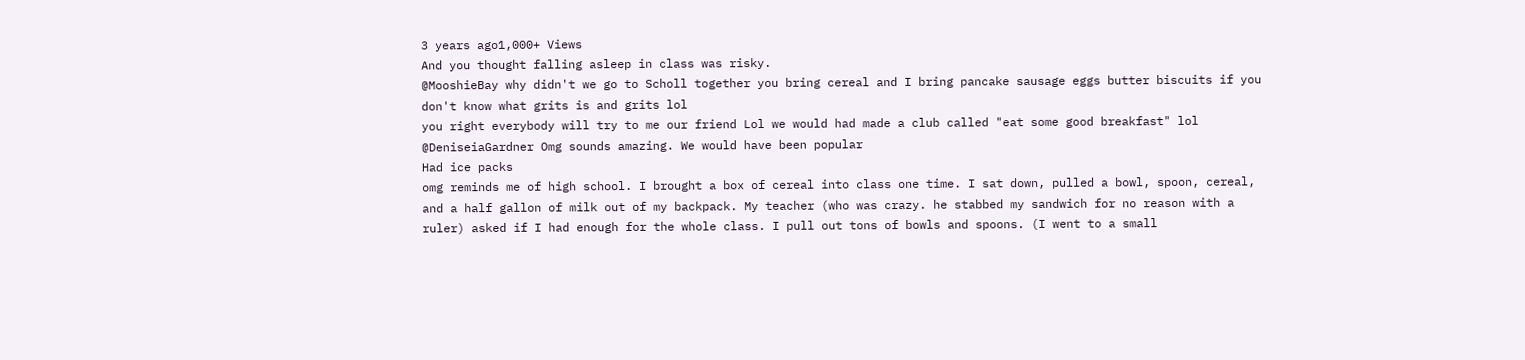3 years ago1,000+ Views
And you thought falling asleep in class was risky.
@MooshieBay why didn't we go to Scholl together you bring cereal and I bring pancake sausage eggs butter biscuits if you don't know what grits is and grits lol
you right everybody will try to me our friend Lol we would had made a club called "eat some good breakfast" lol
@DeniseiaGardner Omg sounds amazing. We would have been popular
Had ice packs
omg reminds me of high school. I brought a box of cereal into class one time. I sat down, pulled a bowl, spoon, cereal, and a half gallon of milk out of my backpack. My teacher (who was crazy. he stabbed my sandwich for no reason with a ruler) asked if I had enough for the whole class. I pull out tons of bowls and spoons. (I went to a small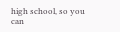high school, so you can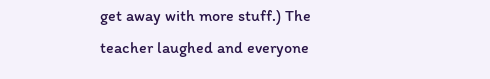get away with more stuff.) The teacher laughed and everyone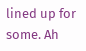lined up for some. Ah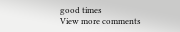good times
View more comments